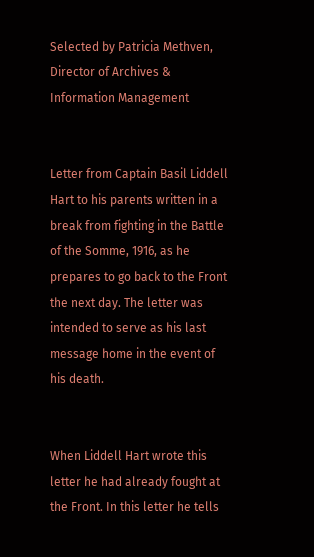Selected by Patricia Methven, Director of Archives & Information Management


Letter from Captain Basil Liddell Hart to his parents written in a break from fighting in the Battle of the Somme, 1916, as he prepares to go back to the Front the next day. The letter was intended to serve as his last message home in the event of his death.


When Liddell Hart wrote this letter he had already fought at the Front. In this letter he tells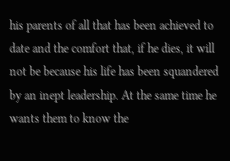his parents of all that has been achieved to date and the comfort that, if he dies, it will not be because his life has been squandered by an inept leadership. At the same time he wants them to know the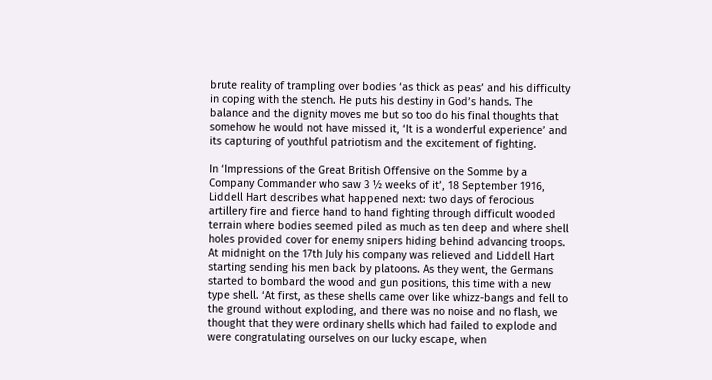brute reality of trampling over bodies ‘as thick as peas’ and his difficulty in coping with the stench. He puts his destiny in God’s hands. The balance and the dignity moves me but so too do his final thoughts that somehow he would not have missed it, ‘It is a wonderful experience’ and its capturing of youthful patriotism and the excitement of fighting.

In ‘Impressions of the Great British Offensive on the Somme by a Company Commander who saw 3 ½ weeks of it’, 18 September 1916, Liddell Hart describes what happened next: two days of ferocious artillery fire and fierce hand to hand fighting through difficult wooded terrain where bodies seemed piled as much as ten deep and where shell holes provided cover for enemy snipers hiding behind advancing troops. At midnight on the 17th July his company was relieved and Liddell Hart starting sending his men back by platoons. As they went, the Germans started to bombard the wood and gun positions, this time with a new type shell. ‘At first, as these shells came over like whizz-bangs and fell to the ground without exploding, and there was no noise and no flash, we thought that they were ordinary shells which had failed to explode and were congratulating ourselves on our lucky escape, when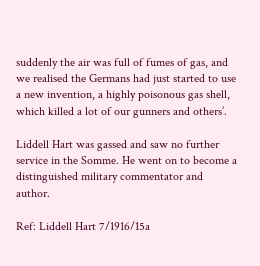suddenly the air was full of fumes of gas, and we realised the Germans had just started to use a new invention, a highly poisonous gas shell, which killed a lot of our gunners and others’.

Liddell Hart was gassed and saw no further service in the Somme. He went on to become a distinguished military commentator and author.

Ref: Liddell Hart 7/1916/15a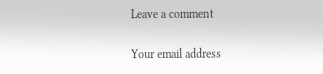Leave a comment

Your email address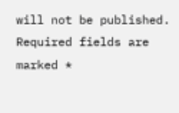will not be published. Required fields are marked *